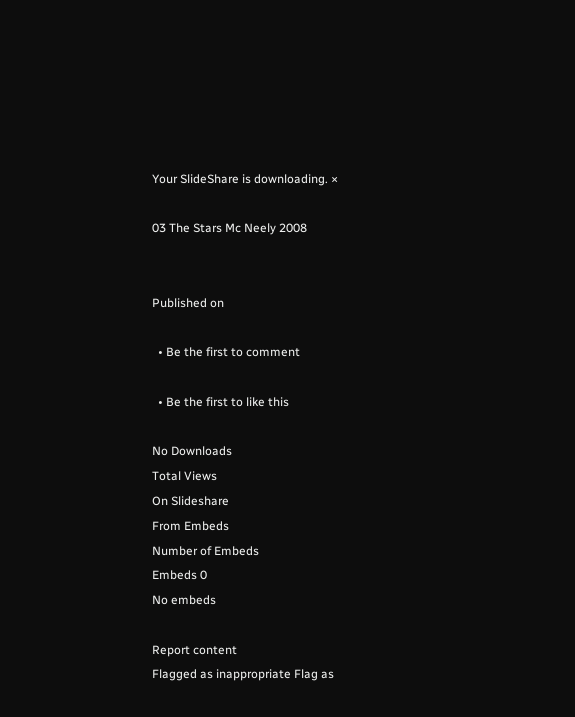Your SlideShare is downloading. ×

03 The Stars Mc Neely 2008


Published on

  • Be the first to comment

  • Be the first to like this

No Downloads
Total Views
On Slideshare
From Embeds
Number of Embeds
Embeds 0
No embeds

Report content
Flagged as inappropriate Flag as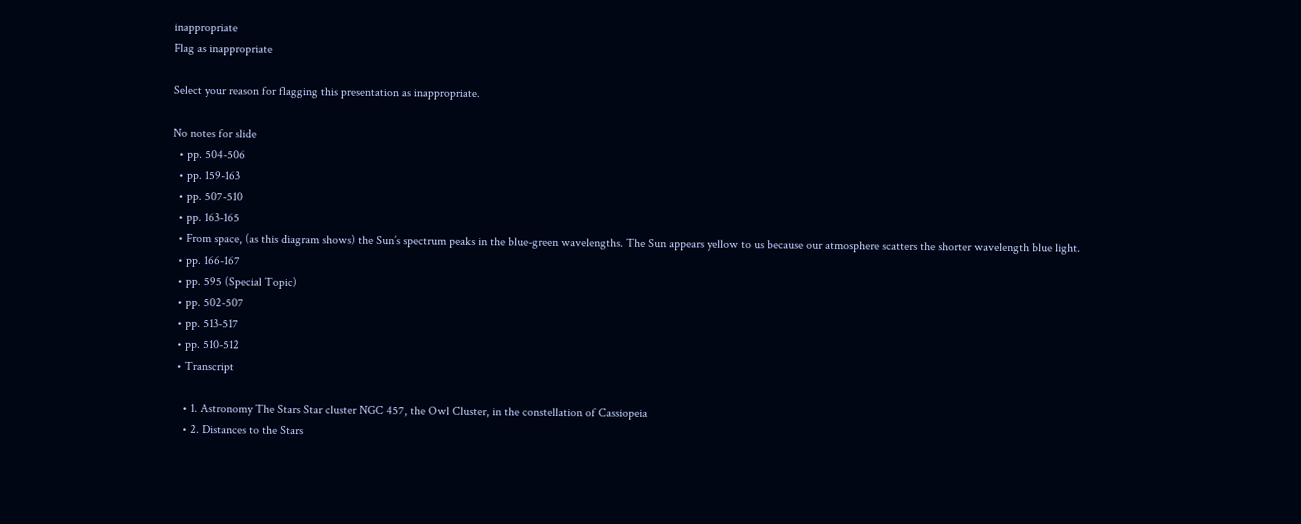inappropriate
Flag as inappropriate

Select your reason for flagging this presentation as inappropriate.

No notes for slide
  • pp. 504-506
  • pp. 159-163
  • pp. 507-510
  • pp. 163-165
  • From space, (as this diagram shows) the Sun’s spectrum peaks in the blue-green wavelengths. The Sun appears yellow to us because our atmosphere scatters the shorter wavelength blue light.
  • pp. 166-167
  • pp. 595 (Special Topic)
  • pp. 502-507
  • pp. 513-517
  • pp. 510-512
  • Transcript

    • 1. Astronomy The Stars Star cluster NGC 457, the Owl Cluster, in the constellation of Cassiopeia
    • 2. Distances to the Stars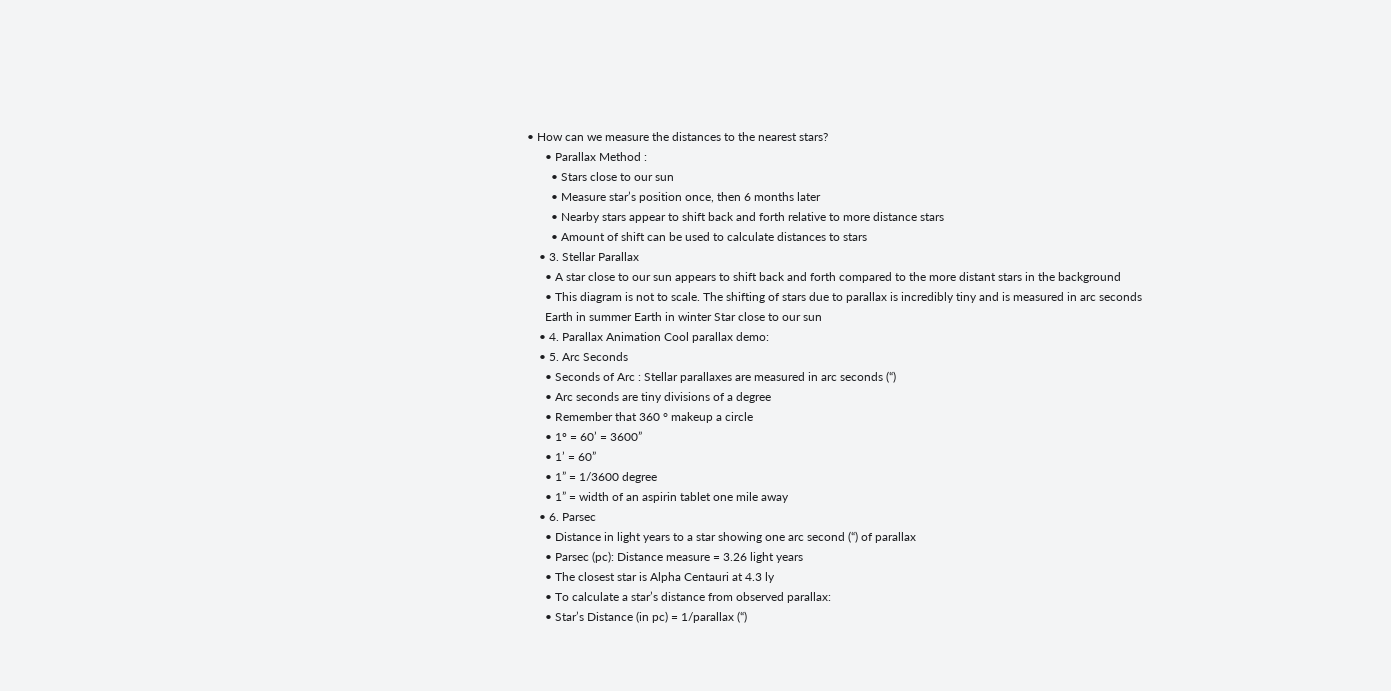• How can we measure the distances to the nearest stars?
      • Parallax Method :
        • Stars close to our sun
        • Measure star’s position once, then 6 months later
        • Nearby stars appear to shift back and forth relative to more distance stars
        • Amount of shift can be used to calculate distances to stars
    • 3. Stellar Parallax
      • A star close to our sun appears to shift back and forth compared to the more distant stars in the background
      • This diagram is not to scale. The shifting of stars due to parallax is incredibly tiny and is measured in arc seconds
      Earth in summer Earth in winter Star close to our sun
    • 4. Parallax Animation Cool parallax demo:
    • 5. Arc Seconds
      • Seconds of Arc : Stellar parallaxes are measured in arc seconds (“)
      • Arc seconds are tiny divisions of a degree
      • Remember that 360 ° makeup a circle
      • 1º = 60’ = 3600”
      • 1’ = 60”
      • 1” = 1/3600 degree
      • 1” = width of an aspirin tablet one mile away
    • 6. Parsec
      • Distance in light years to a star showing one arc second (“) of parallax
      • Parsec (pc): Distance measure = 3.26 light years
      • The closest star is Alpha Centauri at 4.3 ly
      • To calculate a star’s distance from observed parallax:
      • Star’s Distance (in pc) = 1/parallax (“)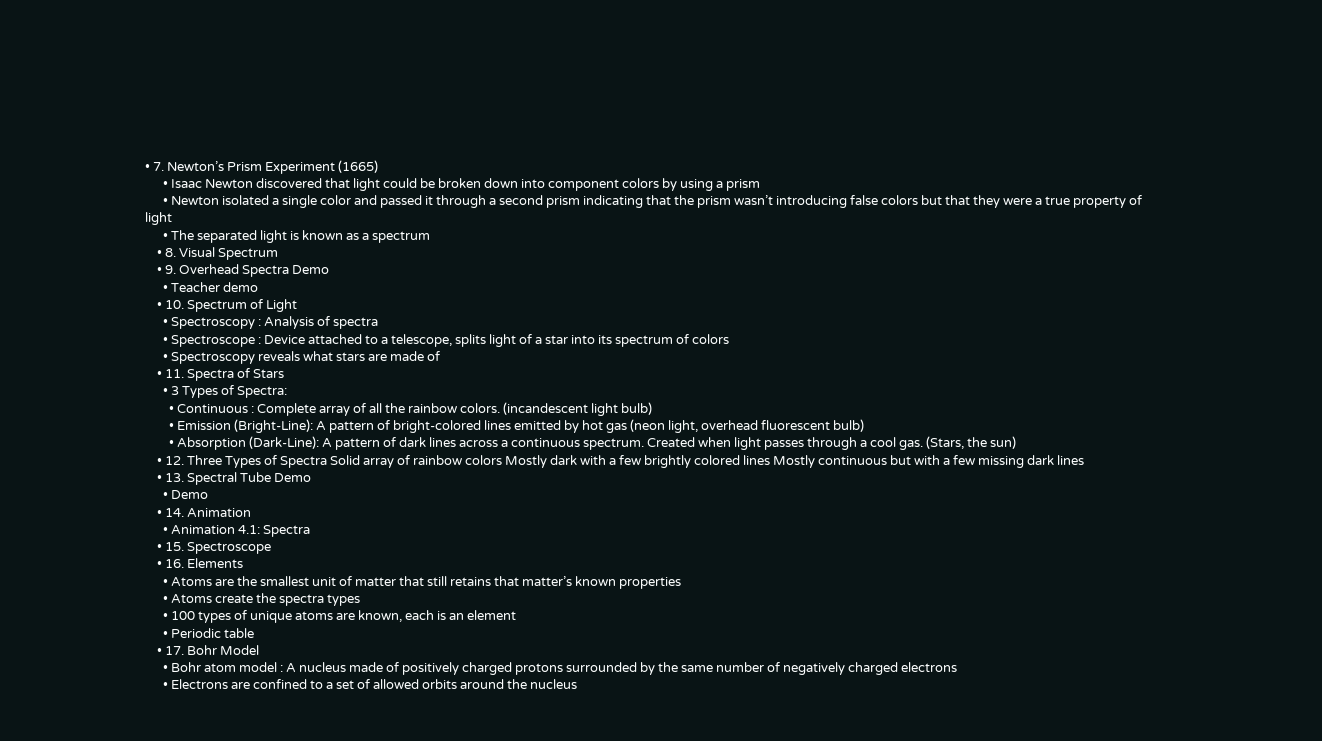• 7. Newton’s Prism Experiment (1665)
      • Isaac Newton discovered that light could be broken down into component colors by using a prism
      • Newton isolated a single color and passed it through a second prism indicating that the prism wasn’t introducing false colors but that they were a true property of light
      • The separated light is known as a spectrum
    • 8. Visual Spectrum
    • 9. Overhead Spectra Demo
      • Teacher demo
    • 10. Spectrum of Light
      • Spectroscopy : Analysis of spectra
      • Spectroscope : Device attached to a telescope, splits light of a star into its spectrum of colors
      • Spectroscopy reveals what stars are made of
    • 11. Spectra of Stars
      • 3 Types of Spectra:
        • Continuous : Complete array of all the rainbow colors. (incandescent light bulb)
        • Emission (Bright-Line): A pattern of bright-colored lines emitted by hot gas (neon light, overhead fluorescent bulb)
        • Absorption (Dark-Line): A pattern of dark lines across a continuous spectrum. Created when light passes through a cool gas. (Stars, the sun)
    • 12. Three Types of Spectra Solid array of rainbow colors Mostly dark with a few brightly colored lines Mostly continuous but with a few missing dark lines
    • 13. Spectral Tube Demo
      • Demo
    • 14. Animation
      • Animation 4.1: Spectra
    • 15. Spectroscope
    • 16. Elements
      • Atoms are the smallest unit of matter that still retains that matter’s known properties
      • Atoms create the spectra types
      • 100 types of unique atoms are known, each is an element
      • Periodic table
    • 17. Bohr Model
      • Bohr atom model : A nucleus made of positively charged protons surrounded by the same number of negatively charged electrons
      • Electrons are confined to a set of allowed orbits around the nucleus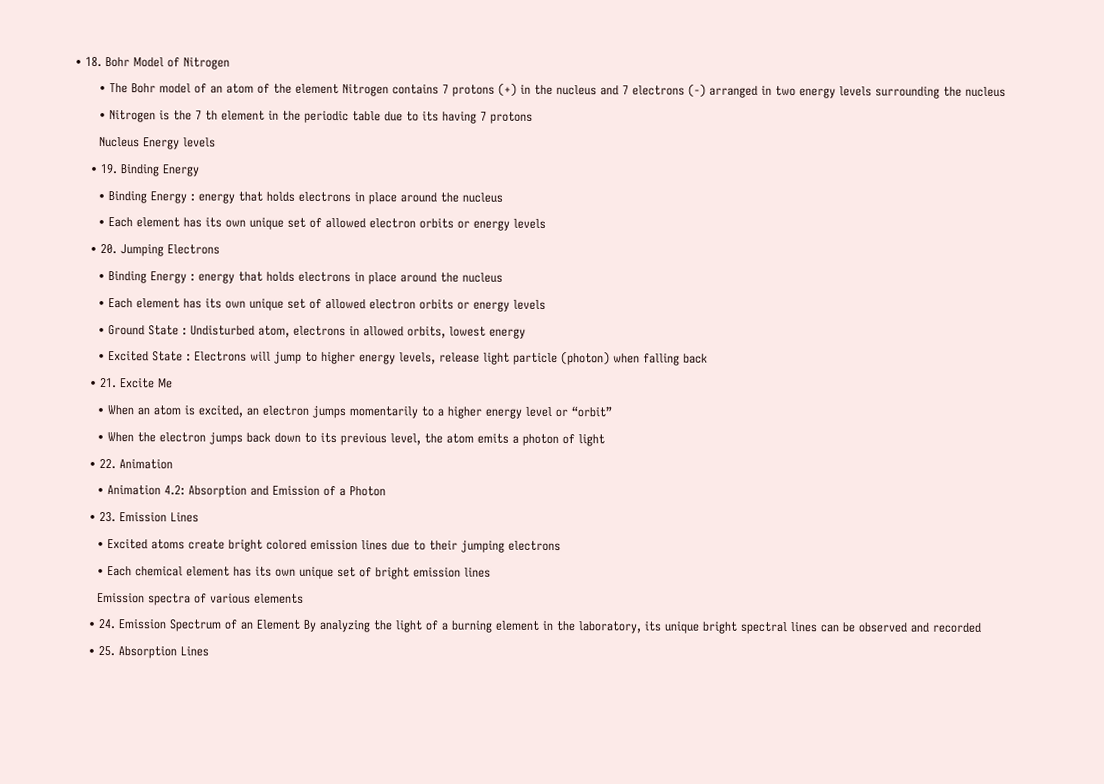• 18. Bohr Model of Nitrogen
      • The Bohr model of an atom of the element Nitrogen contains 7 protons (+) in the nucleus and 7 electrons (-) arranged in two energy levels surrounding the nucleus
      • Nitrogen is the 7 th element in the periodic table due to its having 7 protons
      Nucleus Energy levels
    • 19. Binding Energy
      • Binding Energy : energy that holds electrons in place around the nucleus
      • Each element has its own unique set of allowed electron orbits or energy levels
    • 20. Jumping Electrons
      • Binding Energy : energy that holds electrons in place around the nucleus
      • Each element has its own unique set of allowed electron orbits or energy levels
      • Ground State : Undisturbed atom, electrons in allowed orbits, lowest energy
      • Excited State : Electrons will jump to higher energy levels, release light particle (photon) when falling back
    • 21. Excite Me
      • When an atom is excited, an electron jumps momentarily to a higher energy level or “orbit”
      • When the electron jumps back down to its previous level, the atom emits a photon of light
    • 22. Animation
      • Animation 4.2: Absorption and Emission of a Photon
    • 23. Emission Lines
      • Excited atoms create bright colored emission lines due to their jumping electrons
      • Each chemical element has its own unique set of bright emission lines
      Emission spectra of various elements
    • 24. Emission Spectrum of an Element By analyzing the light of a burning element in the laboratory, its unique bright spectral lines can be observed and recorded
    • 25. Absorption Lines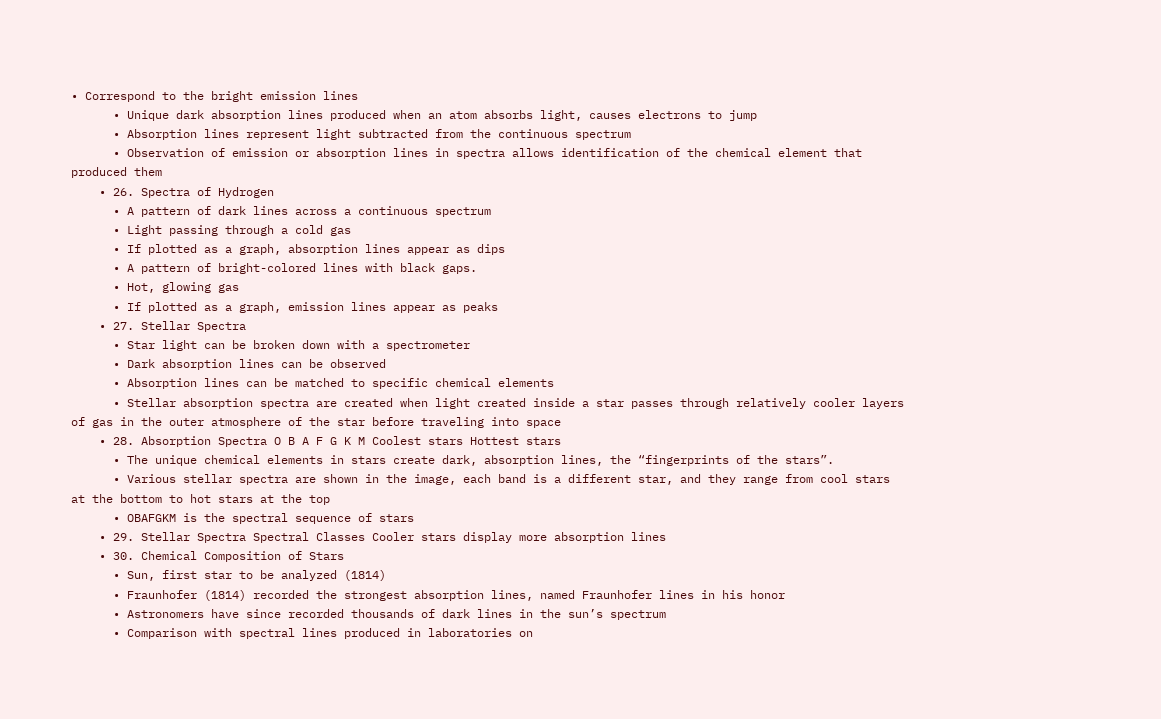• Correspond to the bright emission lines
      • Unique dark absorption lines produced when an atom absorbs light, causes electrons to jump
      • Absorption lines represent light subtracted from the continuous spectrum
      • Observation of emission or absorption lines in spectra allows identification of the chemical element that produced them
    • 26. Spectra of Hydrogen
      • A pattern of dark lines across a continuous spectrum
      • Light passing through a cold gas
      • If plotted as a graph, absorption lines appear as dips
      • A pattern of bright-colored lines with black gaps.
      • Hot, glowing gas
      • If plotted as a graph, emission lines appear as peaks
    • 27. Stellar Spectra
      • Star light can be broken down with a spectrometer
      • Dark absorption lines can be observed
      • Absorption lines can be matched to specific chemical elements
      • Stellar absorption spectra are created when light created inside a star passes through relatively cooler layers of gas in the outer atmosphere of the star before traveling into space
    • 28. Absorption Spectra O B A F G K M Coolest stars Hottest stars
      • The unique chemical elements in stars create dark, absorption lines, the “fingerprints of the stars”.
      • Various stellar spectra are shown in the image, each band is a different star, and they range from cool stars at the bottom to hot stars at the top
      • OBAFGKM is the spectral sequence of stars
    • 29. Stellar Spectra Spectral Classes Cooler stars display more absorption lines
    • 30. Chemical Composition of Stars
      • Sun, first star to be analyzed (1814)
      • Fraunhofer (1814) recorded the strongest absorption lines, named Fraunhofer lines in his honor
      • Astronomers have since recorded thousands of dark lines in the sun’s spectrum
      • Comparison with spectral lines produced in laboratories on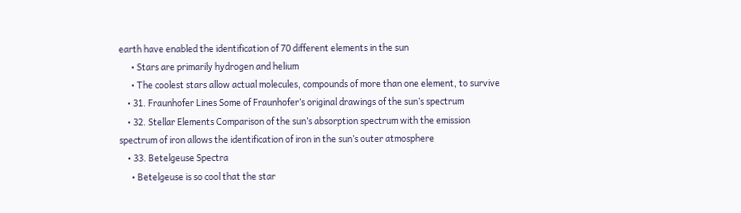earth have enabled the identification of 70 different elements in the sun
      • Stars are primarily hydrogen and helium
      • The coolest stars allow actual molecules, compounds of more than one element, to survive
    • 31. Fraunhofer Lines Some of Fraunhofer’s original drawings of the sun’s spectrum
    • 32. Stellar Elements Comparison of the sun’s absorption spectrum with the emission spectrum of iron allows the identification of iron in the sun’s outer atmosphere
    • 33. Betelgeuse Spectra
      • Betelgeuse is so cool that the star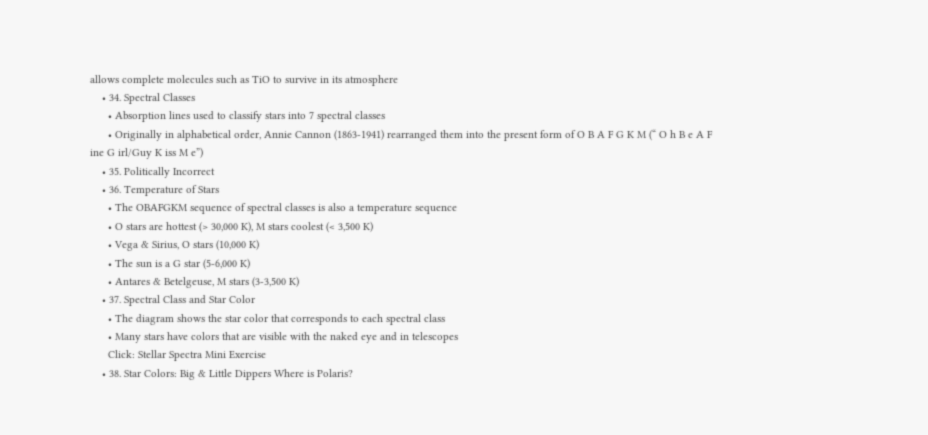allows complete molecules such as TiO to survive in its atmosphere
    • 34. Spectral Classes
      • Absorption lines used to classify stars into 7 spectral classes
      • Originally in alphabetical order, Annie Cannon (1863-1941) rearranged them into the present form of O B A F G K M (“ O h B e A F ine G irl/Guy K iss M e”)
    • 35. Politically Incorrect
    • 36. Temperature of Stars
      • The OBAFGKM sequence of spectral classes is also a temperature sequence
      • O stars are hottest (> 30,000 K), M stars coolest (< 3,500 K)
      • Vega & Sirius, O stars (10,000 K)
      • The sun is a G star (5-6,000 K)
      • Antares & Betelgeuse, M stars (3-3,500 K)
    • 37. Spectral Class and Star Color
      • The diagram shows the star color that corresponds to each spectral class
      • Many stars have colors that are visible with the naked eye and in telescopes
      Click: Stellar Spectra Mini Exercise
    • 38. Star Colors: Big & Little Dippers Where is Polaris?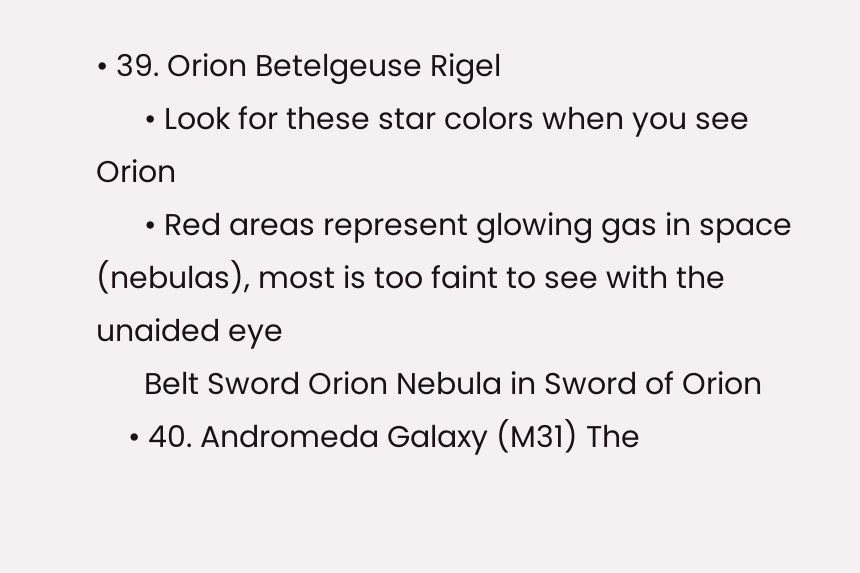• 39. Orion Betelgeuse Rigel
      • Look for these star colors when you see Orion
      • Red areas represent glowing gas in space (nebulas), most is too faint to see with the unaided eye
      Belt Sword Orion Nebula in Sword of Orion
    • 40. Andromeda Galaxy (M31) The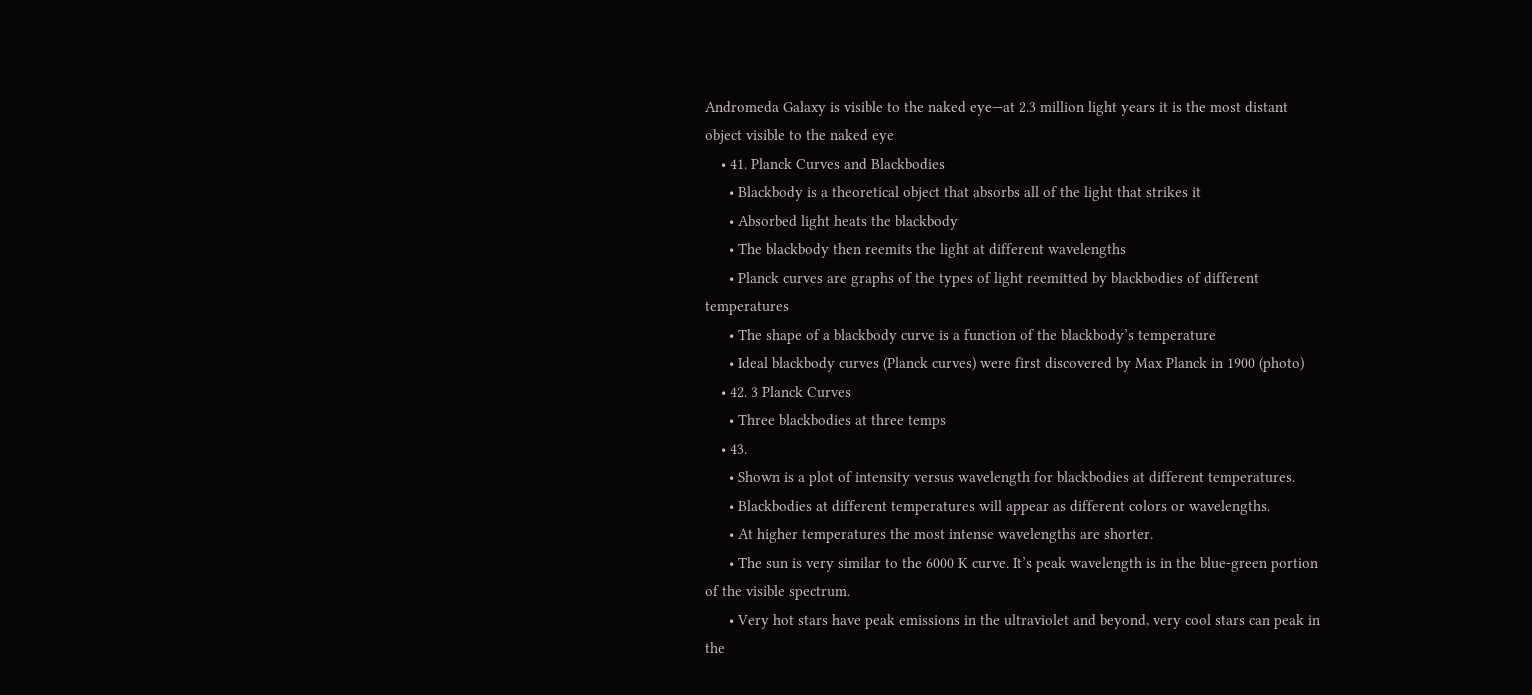Andromeda Galaxy is visible to the naked eye—at 2.3 million light years it is the most distant object visible to the naked eye
    • 41. Planck Curves and Blackbodies
      • Blackbody is a theoretical object that absorbs all of the light that strikes it
      • Absorbed light heats the blackbody
      • The blackbody then reemits the light at different wavelengths
      • Planck curves are graphs of the types of light reemitted by blackbodies of different temperatures
      • The shape of a blackbody curve is a function of the blackbody’s temperature
      • Ideal blackbody curves (Planck curves) were first discovered by Max Planck in 1900 (photo)
    • 42. 3 Planck Curves
      • Three blackbodies at three temps
    • 43.
      • Shown is a plot of intensity versus wavelength for blackbodies at different temperatures.
      • Blackbodies at different temperatures will appear as different colors or wavelengths.
      • At higher temperatures the most intense wavelengths are shorter.
      • The sun is very similar to the 6000 K curve. It’s peak wavelength is in the blue-green portion of the visible spectrum.
      • Very hot stars have peak emissions in the ultraviolet and beyond, very cool stars can peak in the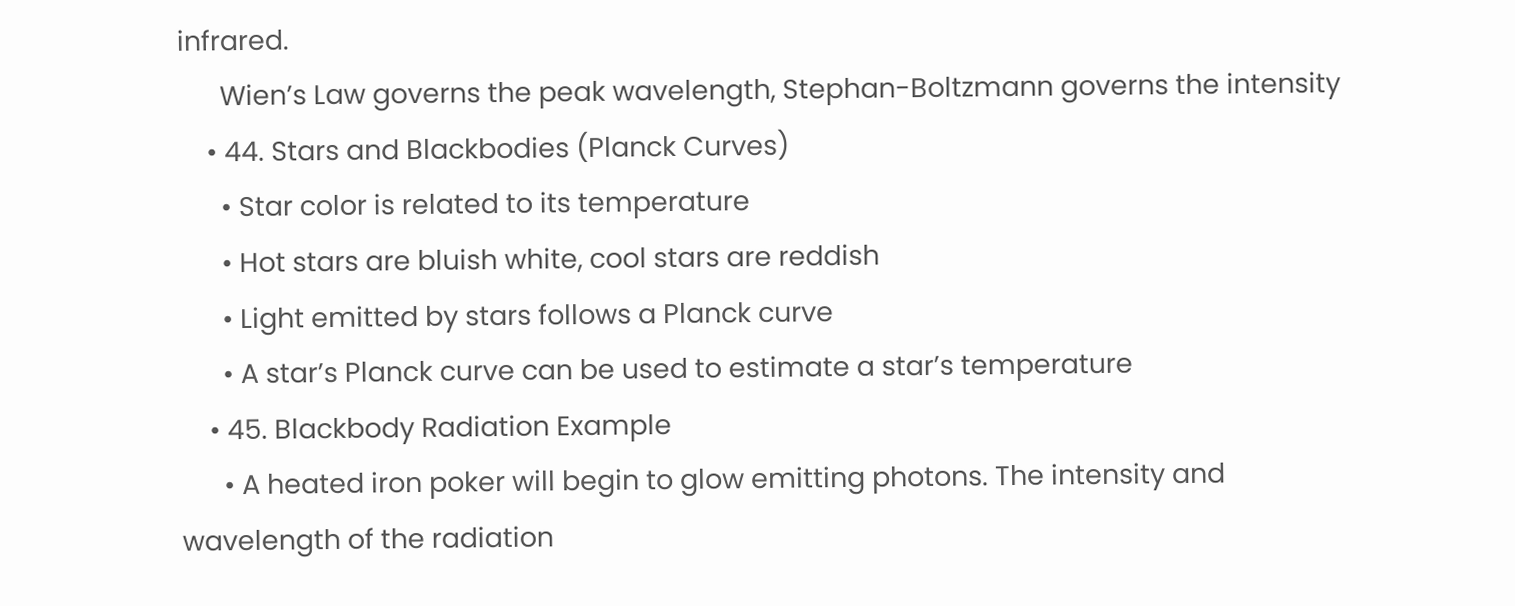infrared.
      Wien’s Law governs the peak wavelength, Stephan-Boltzmann governs the intensity
    • 44. Stars and Blackbodies (Planck Curves)
      • Star color is related to its temperature
      • Hot stars are bluish white, cool stars are reddish
      • Light emitted by stars follows a Planck curve
      • A star’s Planck curve can be used to estimate a star’s temperature
    • 45. Blackbody Radiation Example
      • A heated iron poker will begin to glow emitting photons. The intensity and wavelength of the radiation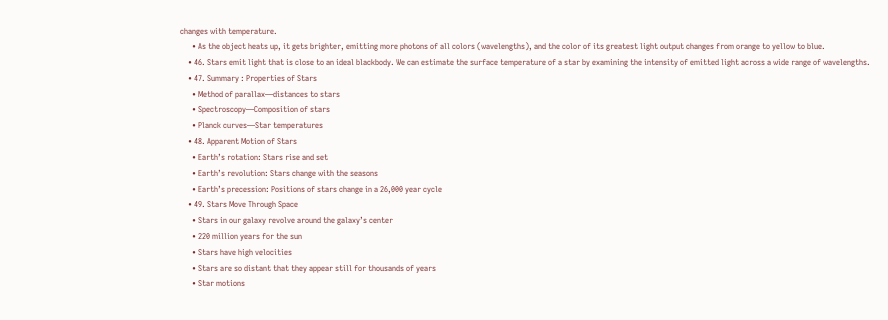changes with temperature.
      • As the object heats up, it gets brighter, emitting more photons of all colors (wavelengths), and the color of its greatest light output changes from orange to yellow to blue.
    • 46. Stars emit light that is close to an ideal blackbody. We can estimate the surface temperature of a star by examining the intensity of emitted light across a wide range of wavelengths.
    • 47. Summary : Properties of Stars
      • Method of parallax—distances to stars
      • Spectroscopy—Composition of stars
      • Planck curves—Star temperatures
    • 48. Apparent Motion of Stars
      • Earth’s rotation: Stars rise and set
      • Earth’s revolution: Stars change with the seasons
      • Earth’s precession: Positions of stars change in a 26,000 year cycle
    • 49. Stars Move Through Space
      • Stars in our galaxy revolve around the galaxy’s center
      • 220 million years for the sun
      • Stars have high velocities
      • Stars are so distant that they appear still for thousands of years
      • Star motions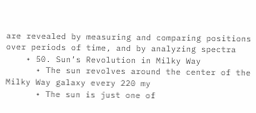are revealed by measuring and comparing positions over periods of time, and by analyzing spectra
    • 50. Sun’s Revolution in Milky Way
      • The sun revolves around the center of the Milky Way galaxy every 220 my
      • The sun is just one of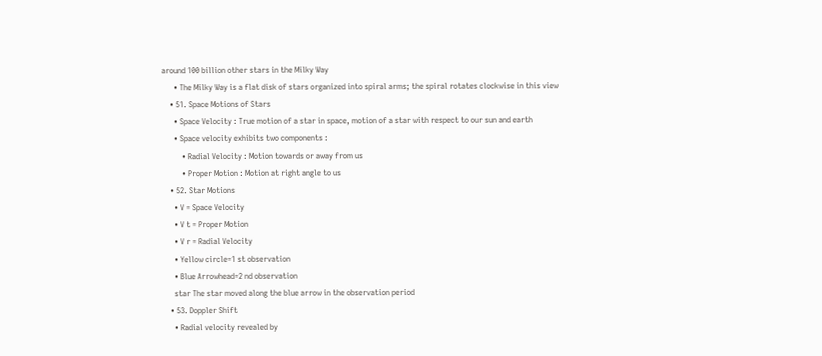around 100 billion other stars in the Milky Way
      • The Milky Way is a flat disk of stars organized into spiral arms; the spiral rotates clockwise in this view
    • 51. Space Motions of Stars
      • Space Velocity : True motion of a star in space, motion of a star with respect to our sun and earth
      • Space velocity exhibits two components :
          • Radial Velocity : Motion towards or away from us
          • Proper Motion : Motion at right angle to us
    • 52. Star Motions
      • V = Space Velocity
      • V t = Proper Motion
      • V r = Radial Velocity
      • Yellow circle=1 st observation
      • Blue Arrowhead=2 nd observation
      star The star moved along the blue arrow in the observation period
    • 53. Doppler Shift
      • Radial velocity revealed by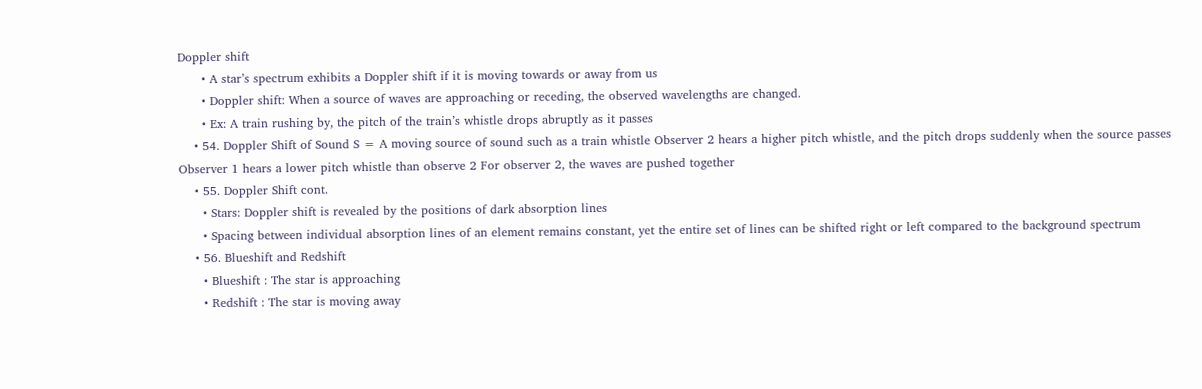Doppler shift
      • A star’s spectrum exhibits a Doppler shift if it is moving towards or away from us
      • Doppler shift: When a source of waves are approaching or receding, the observed wavelengths are changed.
      • Ex: A train rushing by, the pitch of the train’s whistle drops abruptly as it passes
    • 54. Doppler Shift of Sound S = A moving source of sound such as a train whistle Observer 2 hears a higher pitch whistle, and the pitch drops suddenly when the source passes Observer 1 hears a lower pitch whistle than observe 2 For observer 2, the waves are pushed together
    • 55. Doppler Shift cont.
      • Stars: Doppler shift is revealed by the positions of dark absorption lines
      • Spacing between individual absorption lines of an element remains constant, yet the entire set of lines can be shifted right or left compared to the background spectrum
    • 56. Blueshift and Redshift
      • Blueshift : The star is approaching
      • Redshift : The star is moving away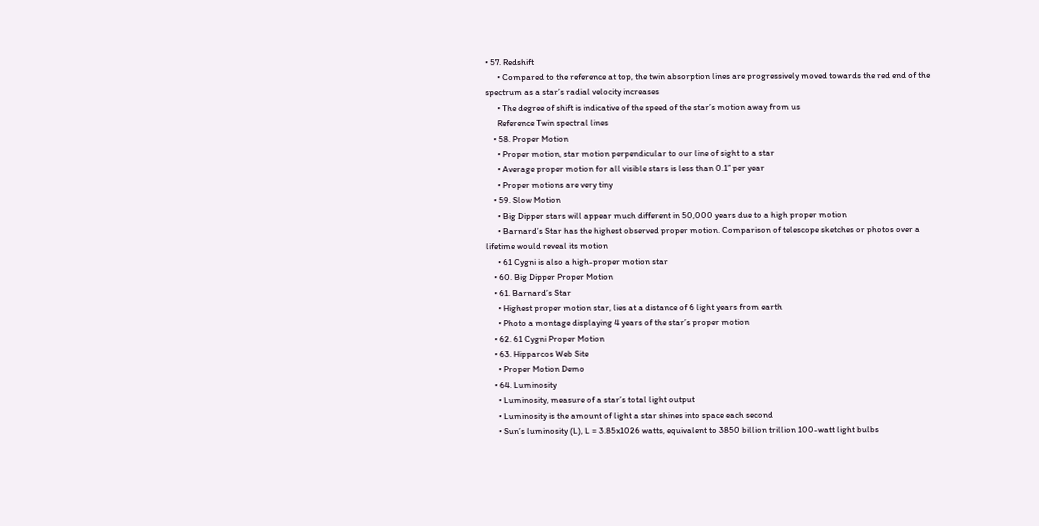• 57. Redshift
      • Compared to the reference at top, the twin absorption lines are progressively moved towards the red end of the spectrum as a star’s radial velocity increases
      • The degree of shift is indicative of the speed of the star’s motion away from us
      Reference Twin spectral lines
    • 58. Proper Motion
      • Proper motion, star motion perpendicular to our line of sight to a star
      • Average proper motion for all visible stars is less than 0.1” per year
      • Proper motions are very tiny
    • 59. Slow Motion
      • Big Dipper stars will appear much different in 50,000 years due to a high proper motion
      • Barnard’s Star has the highest observed proper motion. Comparison of telescope sketches or photos over a lifetime would reveal its motion
      • 61 Cygni is also a high-proper motion star
    • 60. Big Dipper Proper Motion
    • 61. Barnard’s Star
      • Highest proper motion star, lies at a distance of 6 light years from earth
      • Photo a montage displaying 4 years of the star’s proper motion
    • 62. 61 Cygni Proper Motion
    • 63. Hipparcos Web Site
      • Proper Motion Demo
    • 64. Luminosity
      • Luminosity, measure of a star’s total light output
      • Luminosity is the amount of light a star shines into space each second
      • Sun’s luminosity (L), L = 3.85x1026 watts, equivalent to 3850 billion trillion 100-watt light bulbs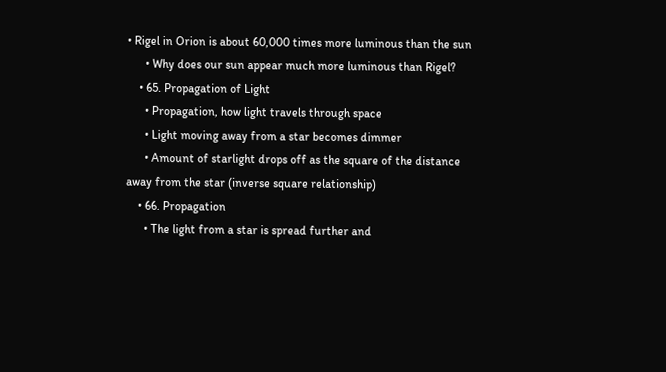• Rigel in Orion is about 60,000 times more luminous than the sun
      • Why does our sun appear much more luminous than Rigel?
    • 65. Propagation of Light
      • Propagation, how light travels through space
      • Light moving away from a star becomes dimmer
      • Amount of starlight drops off as the square of the distance away from the star (inverse square relationship)
    • 66. Propagation
      • The light from a star is spread further and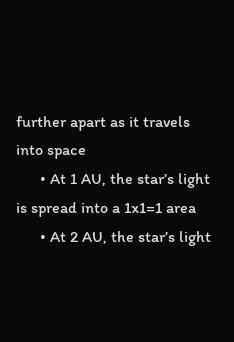further apart as it travels into space
      • At 1 AU, the star’s light is spread into a 1x1=1 area
      • At 2 AU, the star’s light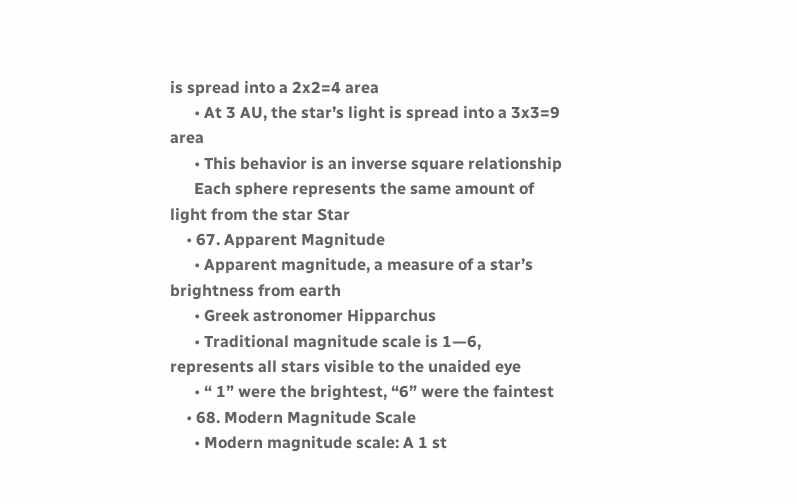is spread into a 2x2=4 area
      • At 3 AU, the star’s light is spread into a 3x3=9 area
      • This behavior is an inverse square relationship
      Each sphere represents the same amount of light from the star Star
    • 67. Apparent Magnitude
      • Apparent magnitude, a measure of a star’s brightness from earth
      • Greek astronomer Hipparchus
      • Traditional magnitude scale is 1—6, represents all stars visible to the unaided eye
      • “ 1” were the brightest, “6” were the faintest
    • 68. Modern Magnitude Scale
      • Modern magnitude scale: A 1 st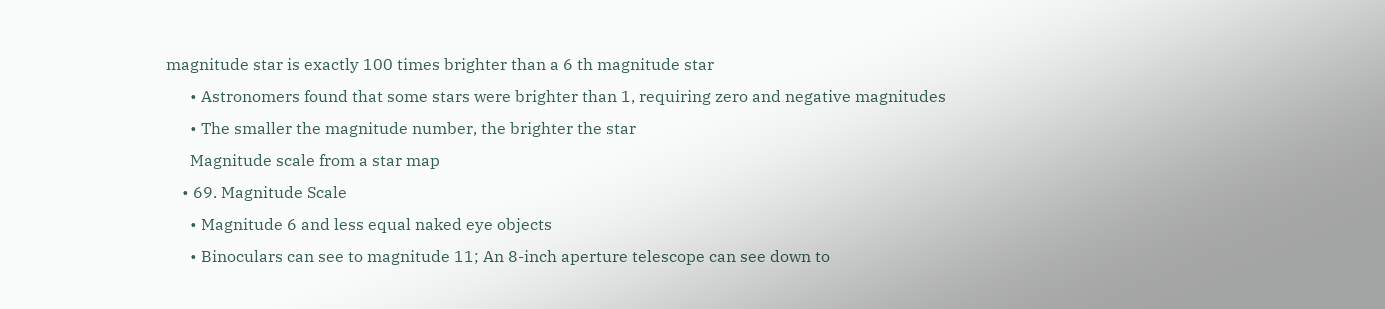magnitude star is exactly 100 times brighter than a 6 th magnitude star
      • Astronomers found that some stars were brighter than 1, requiring zero and negative magnitudes
      • The smaller the magnitude number, the brighter the star
      Magnitude scale from a star map
    • 69. Magnitude Scale
      • Magnitude 6 and less equal naked eye objects
      • Binoculars can see to magnitude 11; An 8-inch aperture telescope can see down to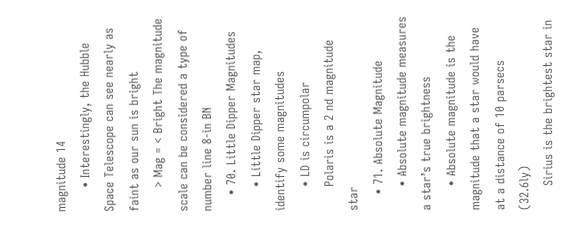magnitude 14
      • Interestingly, the Hubble Space Telescope can see nearly as faint as our sun is bright
      > Mag = < Bright The magnitude scale can be considered a type of number line 8-in BN
    • 70. Little Dipper Magnitudes
      • Little Dipper star map, identify some magnitudes
      • LD is circumpolar
      Polaris is a 2 nd magnitude star
    • 71. Absolute Magnitude
      • Absolute magnitude measures a star’s true brightness
      • Absolute magnitude is the magnitude that a star would have at a distance of 10 parsecs (32.6ly)
      Sirius is the brightest star in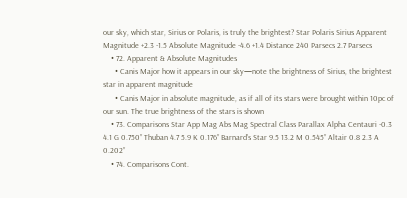our sky, which star, Sirius or Polaris, is truly the brightest? Star Polaris Sirius Apparent Magnitude +2.3 -1.5 Absolute Magnitude -4.6 +1.4 Distance 240 Parsecs 2.7 Parsecs
    • 72. Apparent & Absolute Magnitudes
      • Canis Major how it appears in our sky—note the brightness of Sirius, the brightest star in apparent magnitude
      • Canis Major in absolute magnitude, as if all of its stars were brought within 10pc of our sun. The true brightness of the stars is shown
    • 73. Comparisons Star App Mag Abs Mag Spectral Class Parallax Alpha Centauri -0.3 4.1 G 0.750” Thuban 4.7 5.9 K 0.176” Barnard’s Star 9.5 13.2 M 0.545” Altair 0.8 2.3 A 0.202”
    • 74. Comparisons Cont.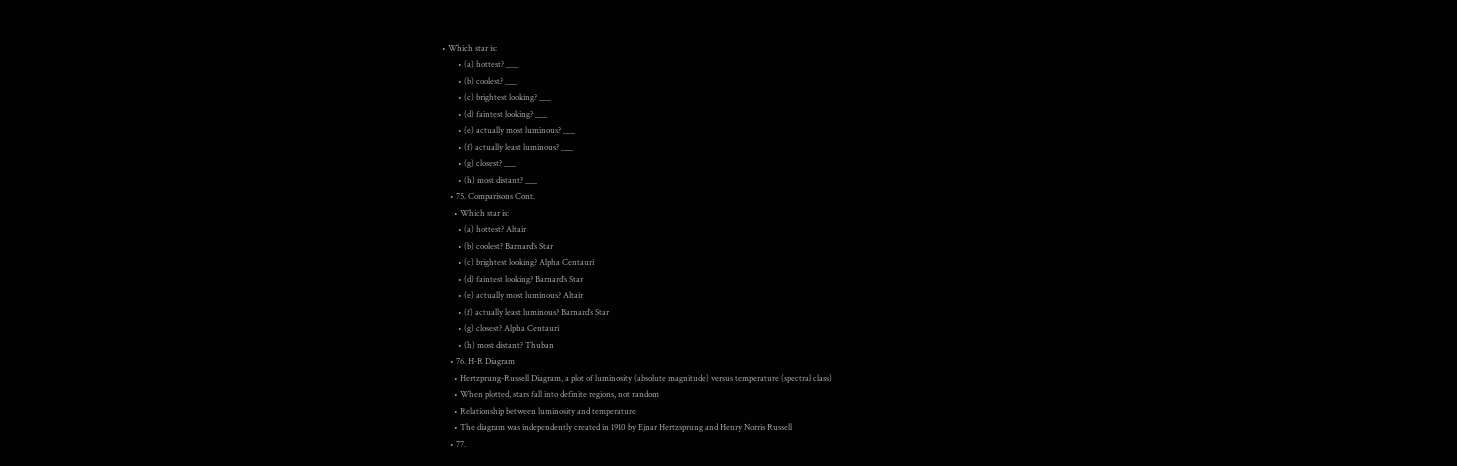• Which star is:
        • (a) hottest? ___
        • (b) coolest? ___
        • (c) brightest looking? ___
        • (d) faintest looking? ___
        • (e) actually most luminous? ___
        • (f) actually least luminous? ___
        • (g) closest? ___
        • (h) most distant? ___
    • 75. Comparisons Cont.
      • Which star is:
        • (a) hottest? Altair
        • (b) coolest? Barnard’s Star
        • (c) brightest looking? Alpha Centauri
        • (d) faintest looking? Barnard’s Star
        • (e) actually most luminous? Altair
        • (f) actually least luminous? Barnard’s Star
        • (g) closest? Alpha Centauri
        • (h) most distant? Thuban
    • 76. H-R Diagram
      • Hertzprung-Russell Diagram, a plot of luminosity (absolute magnitude) versus temperature (spectral class)
      • When plotted, stars fall into definite regions, not random
      • Relationship between luminosity and temperature
      • The diagram was independently created in 1910 by Ejnar Hertzsprung and Henry Norris Russell
    • 77.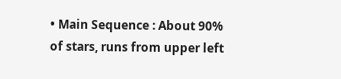• Main Sequence : About 90% of stars, runs from upper left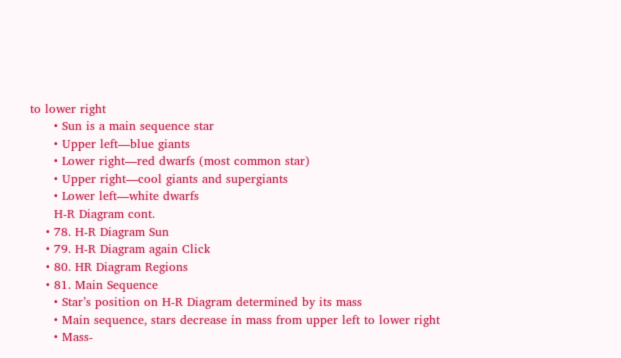to lower right
      • Sun is a main sequence star
      • Upper left—blue giants
      • Lower right—red dwarfs (most common star)
      • Upper right—cool giants and supergiants
      • Lower left—white dwarfs
      H-R Diagram cont.
    • 78. H-R Diagram Sun
    • 79. H-R Diagram again Click
    • 80. HR Diagram Regions
    • 81. Main Sequence
      • Star’s position on H-R Diagram determined by its mass
      • Main sequence, stars decrease in mass from upper left to lower right
      • Mass-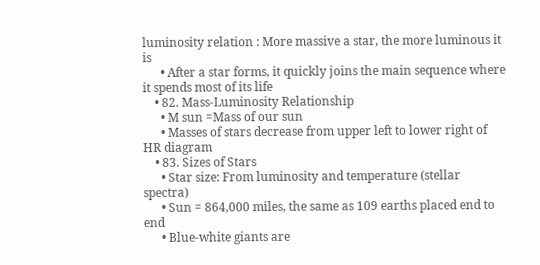luminosity relation : More massive a star, the more luminous it is
      • After a star forms, it quickly joins the main sequence where it spends most of its life
    • 82. Mass-Luminosity Relationship
      • M sun =Mass of our sun
      • Masses of stars decrease from upper left to lower right of HR diagram
    • 83. Sizes of Stars
      • Star size: From luminosity and temperature (stellar spectra)
      • Sun = 864,000 miles, the same as 109 earths placed end to end
      • Blue-white giants are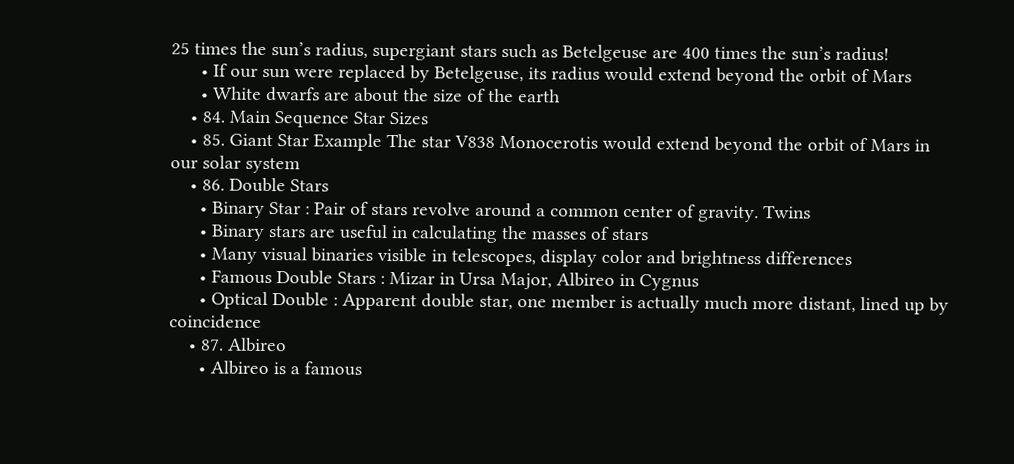25 times the sun’s radius, supergiant stars such as Betelgeuse are 400 times the sun’s radius!
      • If our sun were replaced by Betelgeuse, its radius would extend beyond the orbit of Mars
      • White dwarfs are about the size of the earth
    • 84. Main Sequence Star Sizes
    • 85. Giant Star Example The star V838 Monocerotis would extend beyond the orbit of Mars in our solar system
    • 86. Double Stars
      • Binary Star : Pair of stars revolve around a common center of gravity. Twins
      • Binary stars are useful in calculating the masses of stars
      • Many visual binaries visible in telescopes, display color and brightness differences
      • Famous Double Stars : Mizar in Ursa Major, Albireo in Cygnus
      • Optical Double : Apparent double star, one member is actually much more distant, lined up by coincidence
    • 87. Albireo
      • Albireo is a famous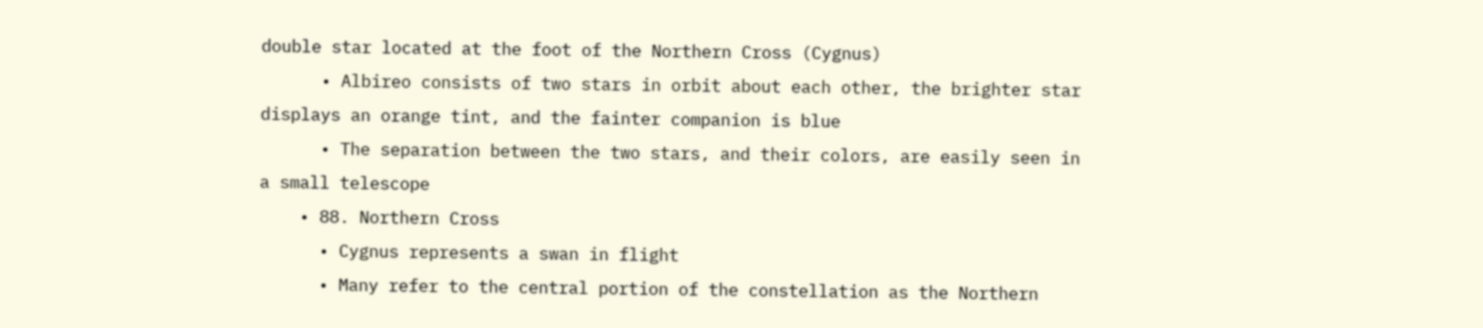double star located at the foot of the Northern Cross (Cygnus)
      • Albireo consists of two stars in orbit about each other, the brighter star displays an orange tint, and the fainter companion is blue
      • The separation between the two stars, and their colors, are easily seen in a small telescope
    • 88. Northern Cross
      • Cygnus represents a swan in flight
      • Many refer to the central portion of the constellation as the Northern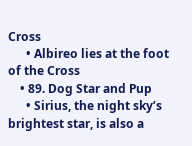Cross
      • Albireo lies at the foot of the Cross
    • 89. Dog Star and Pup
      • Sirius, the night sky’s brightest star, is also a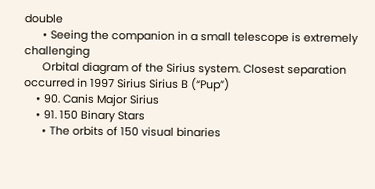double
      • Seeing the companion in a small telescope is extremely challenging
      Orbital diagram of the Sirius system. Closest separation occurred in 1997 Sirius Sirius B (“Pup”)
    • 90. Canis Major Sirius
    • 91. 150 Binary Stars
      • The orbits of 150 visual binaries